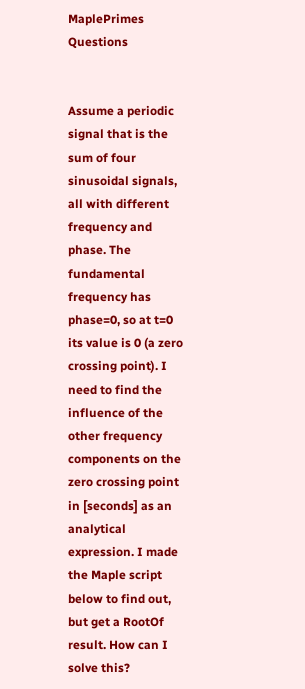MaplePrimes Questions


Assume a periodic signal that is the sum of four sinusoidal signals, all with different frequency and phase. The fundamental frequency has phase=0, so at t=0 its value is 0 (a zero crossing point). I need to find the influence of the other frequency components on the zero crossing point in [seconds] as an analytical expression. I made the Maple script below to find out, but get a RootOf result. How can I solve this?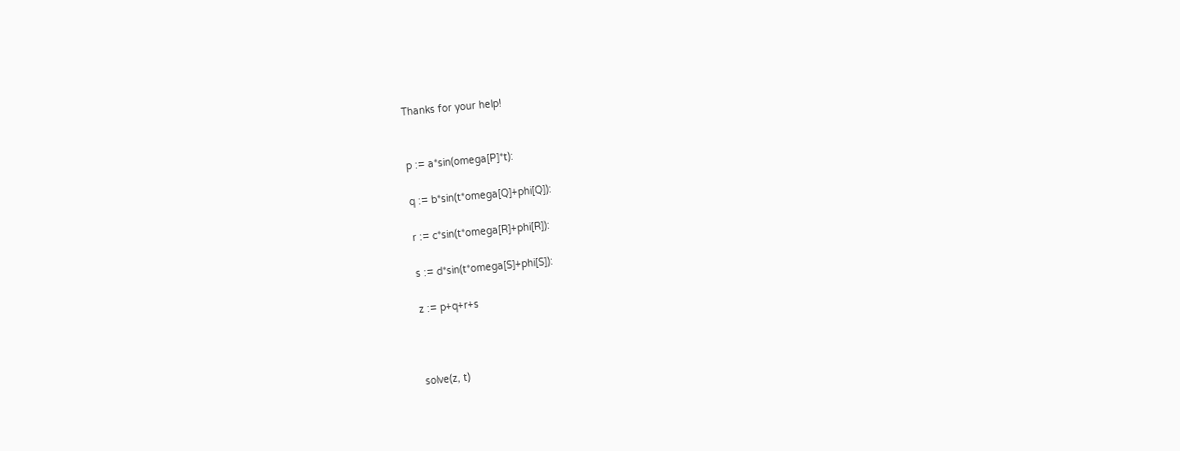Thanks for your help!


p := a*sin(omega[P]*t):

q := b*sin(t*omega[Q]+phi[Q]):

r := c*sin(t*omega[R]+phi[R]):

s := d*sin(t*omega[S]+phi[S]):

z := p+q+r+s



solve(z, t)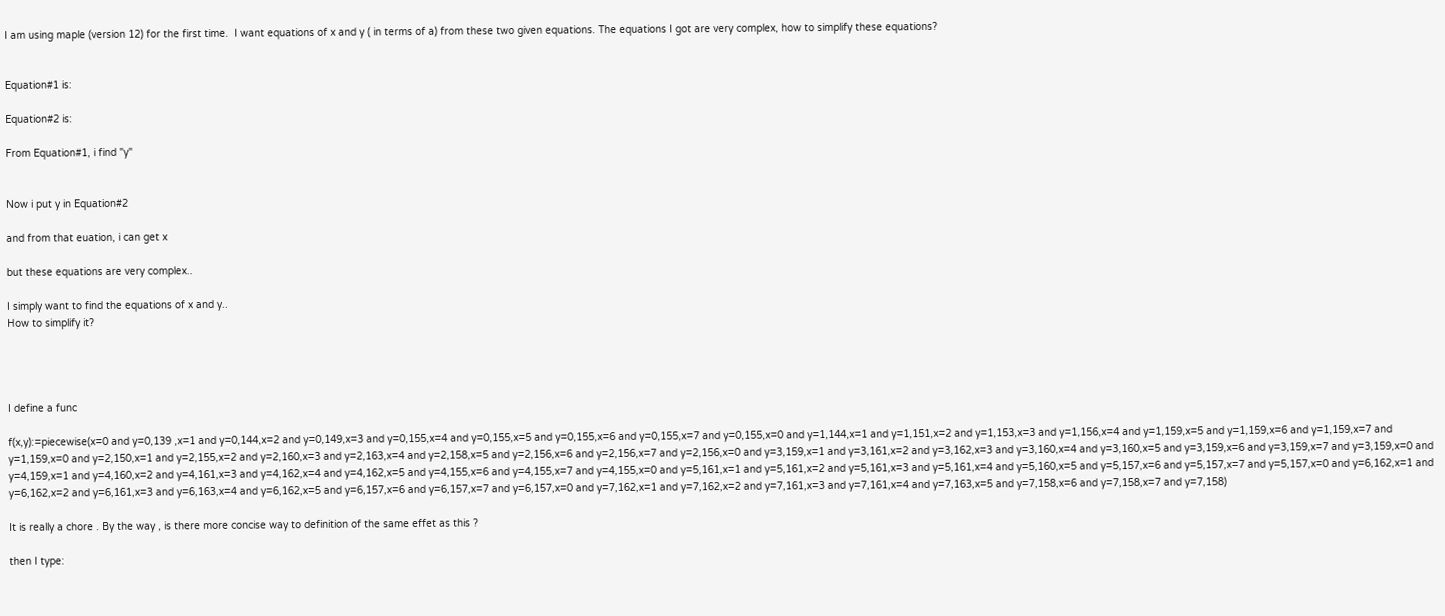I am using maple (version 12) for the first time.  I want equations of x and y ( in terms of a) from these two given equations. The equations I got are very complex, how to simplify these equations?


Equation#1 is:

Equation#2 is:

From Equation#1, i find "y"


Now i put y in Equation#2

and from that euation, i can get x

but these equations are very complex..

I simply want to find the equations of x and y..
How to simplify it?




I define a func

f(x,y):=piecewise(x=0 and y=0,139 ,x=1 and y=0,144,x=2 and y=0,149,x=3 and y=0,155,x=4 and y=0,155,x=5 and y=0,155,x=6 and y=0,155,x=7 and y=0,155,x=0 and y=1,144,x=1 and y=1,151,x=2 and y=1,153,x=3 and y=1,156,x=4 and y=1,159,x=5 and y=1,159,x=6 and y=1,159,x=7 and y=1,159,x=0 and y=2,150,x=1 and y=2,155,x=2 and y=2,160,x=3 and y=2,163,x=4 and y=2,158,x=5 and y=2,156,x=6 and y=2,156,x=7 and y=2,156,x=0 and y=3,159,x=1 and y=3,161,x=2 and y=3,162,x=3 and y=3,160,x=4 and y=3,160,x=5 and y=3,159,x=6 and y=3,159,x=7 and y=3,159,x=0 and y=4,159,x=1 and y=4,160,x=2 and y=4,161,x=3 and y=4,162,x=4 and y=4,162,x=5 and y=4,155,x=6 and y=4,155,x=7 and y=4,155,x=0 and y=5,161,x=1 and y=5,161,x=2 and y=5,161,x=3 and y=5,161,x=4 and y=5,160,x=5 and y=5,157,x=6 and y=5,157,x=7 and y=5,157,x=0 and y=6,162,x=1 and y=6,162,x=2 and y=6,161,x=3 and y=6,163,x=4 and y=6,162,x=5 and y=6,157,x=6 and y=6,157,x=7 and y=6,157,x=0 and y=7,162,x=1 and y=7,162,x=2 and y=7,161,x=3 and y=7,161,x=4 and y=7,163,x=5 and y=7,158,x=6 and y=7,158,x=7 and y=7,158)

It is really a chore . By the way , is there more concise way to definition of the same effet as this ?

then I type: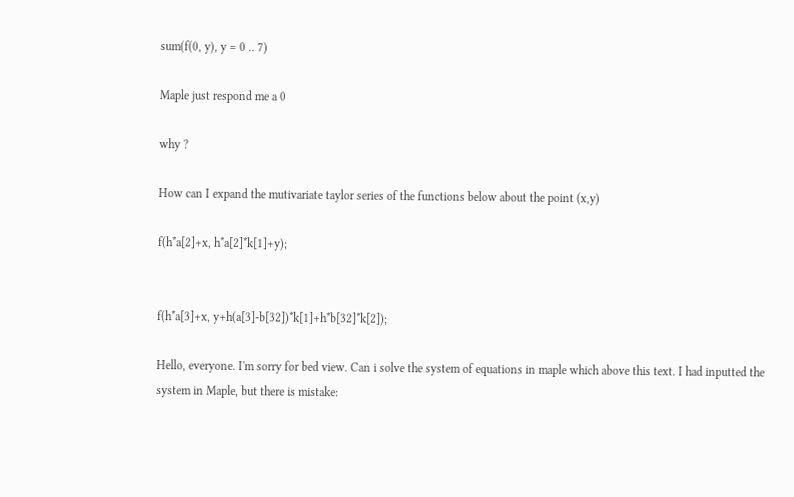sum(f(0, y), y = 0 .. 7)

Maple just respond me a 0

why ?

How can I expand the mutivariate taylor series of the functions below about the point (x,y)

f(h*a[2]+x, h*a[2]*k[1]+y);


f(h*a[3]+x, y+h(a[3]-b[32])*k[1]+h*b[32]*k[2]);

Hello, everyone. I'm sorry for bed view. Can i solve the system of equations in maple which above this text. I had inputted the system in Maple, but there is mistake: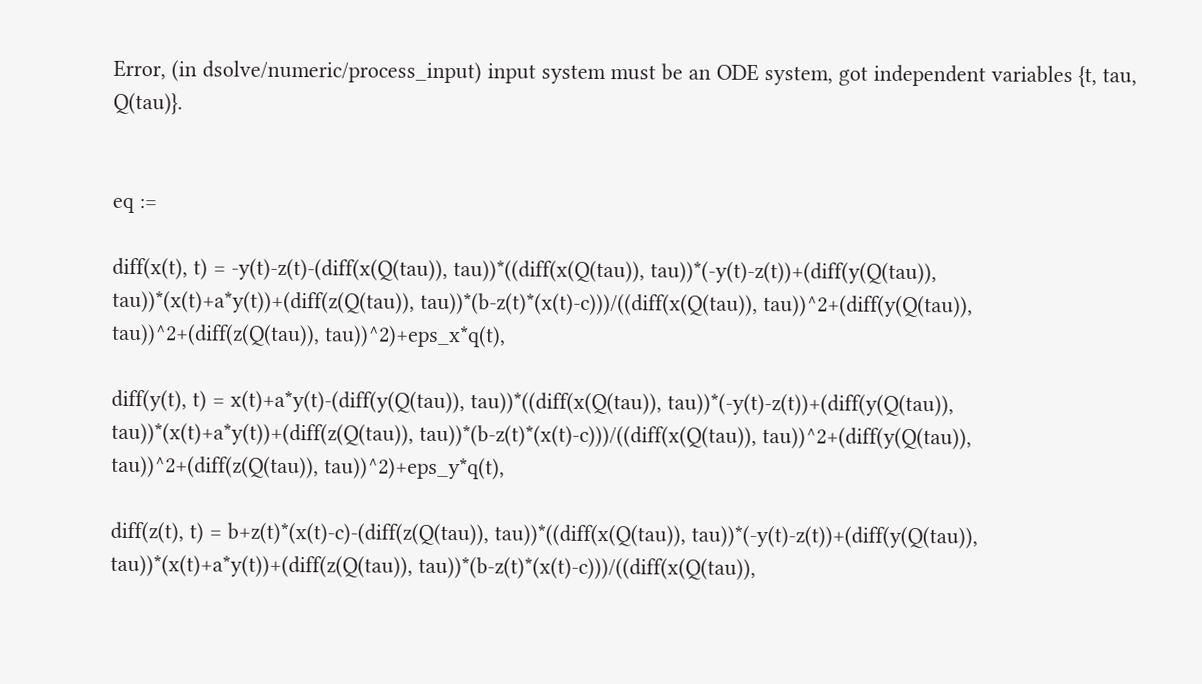Error, (in dsolve/numeric/process_input) input system must be an ODE system, got independent variables {t, tau, Q(tau)}.


eq :=

diff(x(t), t) = -y(t)-z(t)-(diff(x(Q(tau)), tau))*((diff(x(Q(tau)), tau))*(-y(t)-z(t))+(diff(y(Q(tau)), tau))*(x(t)+a*y(t))+(diff(z(Q(tau)), tau))*(b-z(t)*(x(t)-c)))/((diff(x(Q(tau)), tau))^2+(diff(y(Q(tau)), tau))^2+(diff(z(Q(tau)), tau))^2)+eps_x*q(t),

diff(y(t), t) = x(t)+a*y(t)-(diff(y(Q(tau)), tau))*((diff(x(Q(tau)), tau))*(-y(t)-z(t))+(diff(y(Q(tau)), tau))*(x(t)+a*y(t))+(diff(z(Q(tau)), tau))*(b-z(t)*(x(t)-c)))/((diff(x(Q(tau)), tau))^2+(diff(y(Q(tau)), tau))^2+(diff(z(Q(tau)), tau))^2)+eps_y*q(t),

diff(z(t), t) = b+z(t)*(x(t)-c)-(diff(z(Q(tau)), tau))*((diff(x(Q(tau)), tau))*(-y(t)-z(t))+(diff(y(Q(tau)), tau))*(x(t)+a*y(t))+(diff(z(Q(tau)), tau))*(b-z(t)*(x(t)-c)))/((diff(x(Q(tau)),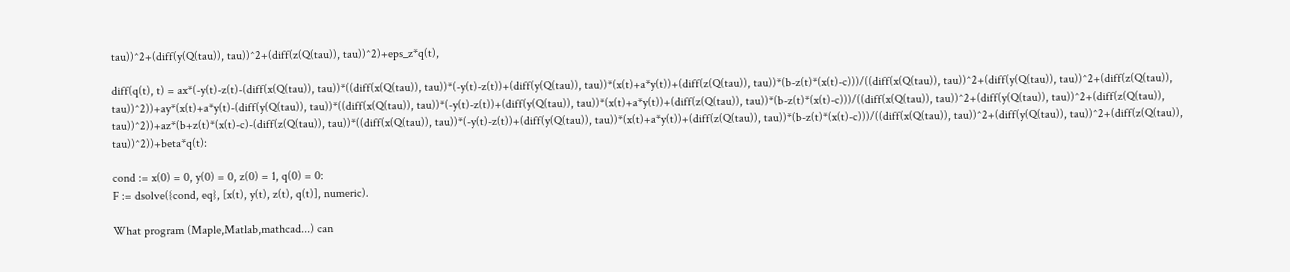tau))^2+(diff(y(Q(tau)), tau))^2+(diff(z(Q(tau)), tau))^2)+eps_z*q(t),

diff(q(t), t) = ax*(-y(t)-z(t)-(diff(x(Q(tau)), tau))*((diff(x(Q(tau)), tau))*(-y(t)-z(t))+(diff(y(Q(tau)), tau))*(x(t)+a*y(t))+(diff(z(Q(tau)), tau))*(b-z(t)*(x(t)-c)))/((diff(x(Q(tau)), tau))^2+(diff(y(Q(tau)), tau))^2+(diff(z(Q(tau)), tau))^2))+ay*(x(t)+a*y(t)-(diff(y(Q(tau)), tau))*((diff(x(Q(tau)), tau))*(-y(t)-z(t))+(diff(y(Q(tau)), tau))*(x(t)+a*y(t))+(diff(z(Q(tau)), tau))*(b-z(t)*(x(t)-c)))/((diff(x(Q(tau)), tau))^2+(diff(y(Q(tau)), tau))^2+(diff(z(Q(tau)), tau))^2))+az*(b+z(t)*(x(t)-c)-(diff(z(Q(tau)), tau))*((diff(x(Q(tau)), tau))*(-y(t)-z(t))+(diff(y(Q(tau)), tau))*(x(t)+a*y(t))+(diff(z(Q(tau)), tau))*(b-z(t)*(x(t)-c)))/((diff(x(Q(tau)), tau))^2+(diff(y(Q(tau)), tau))^2+(diff(z(Q(tau)), tau))^2))+beta*q(t):

cond := x(0) = 0, y(0) = 0, z(0) = 1, q(0) = 0:
F := dsolve({cond, eq}, [x(t), y(t), z(t), q(t)], numeric).

What program (Maple,Matlab,mathcad...) can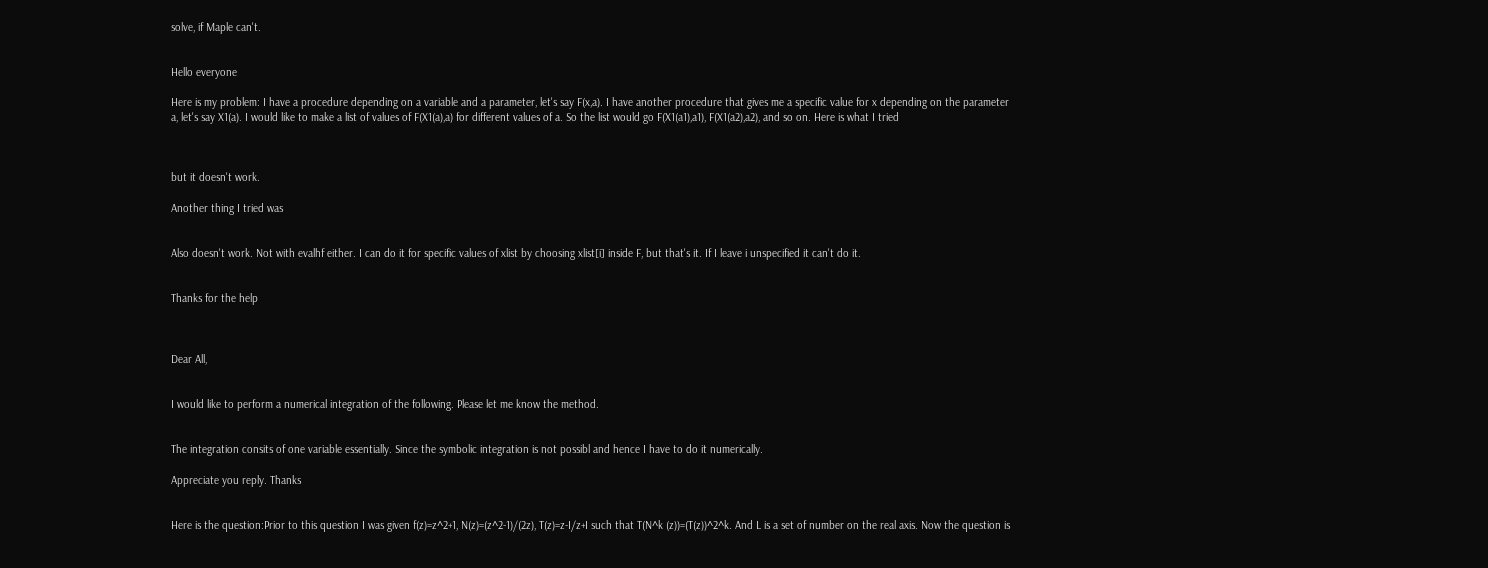solve, if Maple can't.


Hello everyone

Here is my problem: I have a procedure depending on a variable and a parameter, let's say F(x,a). I have another procedure that gives me a specific value for x depending on the parameter a, let's say X1(a). I would like to make a list of values of F(X1(a),a) for different values of a. So the list would go F(X1(a1),a1), F(X1(a2),a2), and so on. Here is what I tried



but it doesn't work.

Another thing I tried was


Also doesn't work. Not with evalhf either. I can do it for specific values of xlist by choosing xlist[i] inside F, but that's it. If I leave i unspecified it can't do it.


Thanks for the help



Dear All,


I would like to perform a numerical integration of the following. Please let me know the method.


The integration consits of one variable essentially. Since the symbolic integration is not possibl and hence I have to do it numerically.

Appreciate you reply. Thanks


Here is the question:Prior to this question I was given f(z)=z^2+1, N(z)=(z^2-1)/(2z), T(z)=z-I/z+I such that T(N^k (z))=(T(z))^2^k. And L is a set of number on the real axis. Now the question is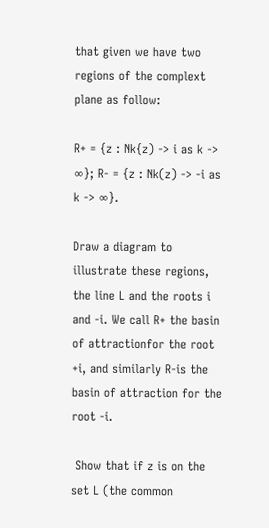that given we have two regions of the complext plane as follow:

R+ = {z : Nk{z) -> i as k -> ∞}; R- = {z : Nk(z) -> -i as k -> ∞}.

Draw a diagram to illustrate these regions, the line L and the roots i and -i. We call R+ the basin of attractionfor the root +i, and similarly R-is the basin of attraction for the root -i.

 Show that if z is on the set L (the common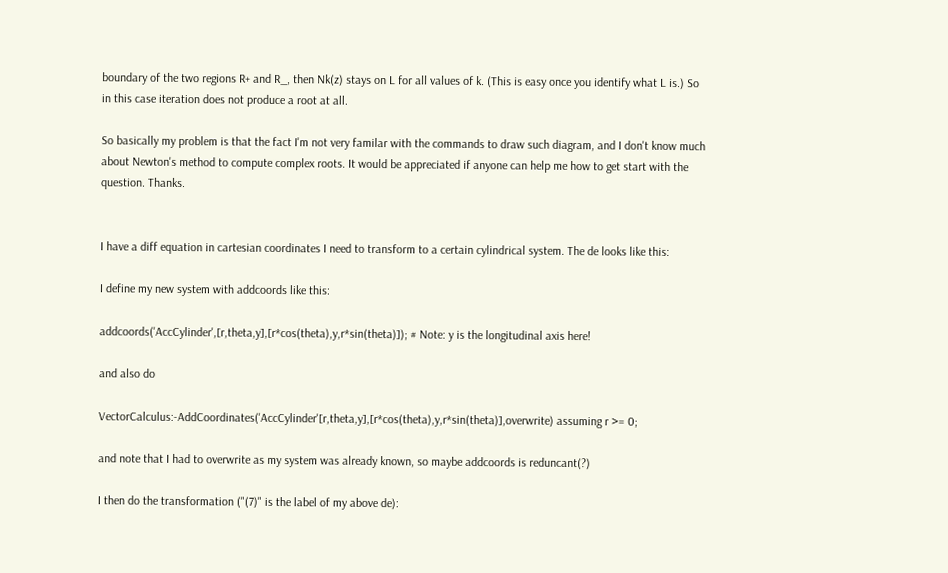boundary of the two regions R+ and R_, then Nk(z) stays on L for all values of k. (This is easy once you identify what L is.) So in this case iteration does not produce a root at all.

So basically my problem is that the fact I'm not very familar with the commands to draw such diagram, and I don't know much about Newton's method to compute complex roots. It would be appreciated if anyone can help me how to get start with the question. Thanks.


I have a diff equation in cartesian coordinates I need to transform to a certain cylindrical system. The de looks like this:

I define my new system with addcoords like this:

addcoords('AccCylinder',[r,theta,y],[r*cos(theta),y,r*sin(theta)]); # Note: y is the longitudinal axis here!

and also do

VectorCalculus:-AddCoordinates('AccCylinder'[r,theta,y],[r*cos(theta),y,r*sin(theta)],overwrite) assuming r >= 0;

and note that I had to overwrite as my system was already known, so maybe addcoords is reduncant(?)

I then do the transformation ("(7)" is the label of my above de):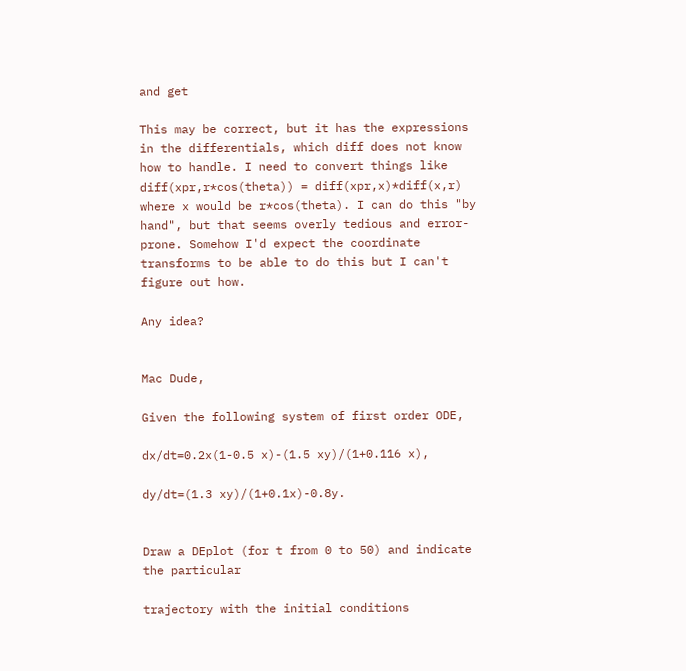and get

This may be correct, but it has the expressions in the differentials, which diff does not know how to handle. I need to convert things like diff(xpr,r*cos(theta)) = diff(xpr,x)*diff(x,r) where x would be r*cos(theta). I can do this "by hand", but that seems overly tedious and error-prone. Somehow I'd expect the coordinate transforms to be able to do this but I can't figure out how.

Any idea?


Mac Dude,

Given the following system of first order ODE,

dx/dt=0.2x(1-0.5 x)-(1.5 xy)/(1+0.116 x),

dy/dt=(1.3 xy)/(1+0.1x)-0.8y.


Draw a DEplot (for t from 0 to 50) and indicate the particular

trajectory with the initial conditions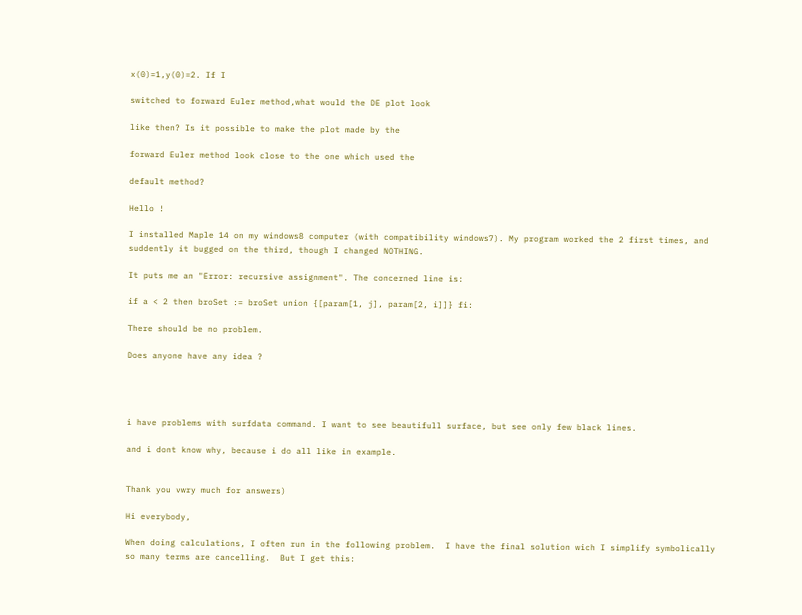x(0)=1,y(0)=2. If I

switched to forward Euler method,what would the DE plot look

like then? Is it possible to make the plot made by the

forward Euler method look close to the one which used the

default method?

Hello !

I installed Maple 14 on my windows8 computer (with compatibility windows7). My program worked the 2 first times, and suddently it bugged on the third, though I changed NOTHING.

It puts me an "Error: recursive assignment". The concerned line is:

if a < 2 then broSet := broSet union {[param[1, j], param[2, i]]} fi:

There should be no problem.

Does anyone have any idea ?




i have problems with surfdata command. I want to see beautifull surface, but see only few black lines.

and i dont know why, because i do all like in example.


Thank you vwry much for answers)

Hi everybody,

When doing calculations, I often run in the following problem.  I have the final solution wich I simplify symbolically so many terms are cancelling.  But I get this: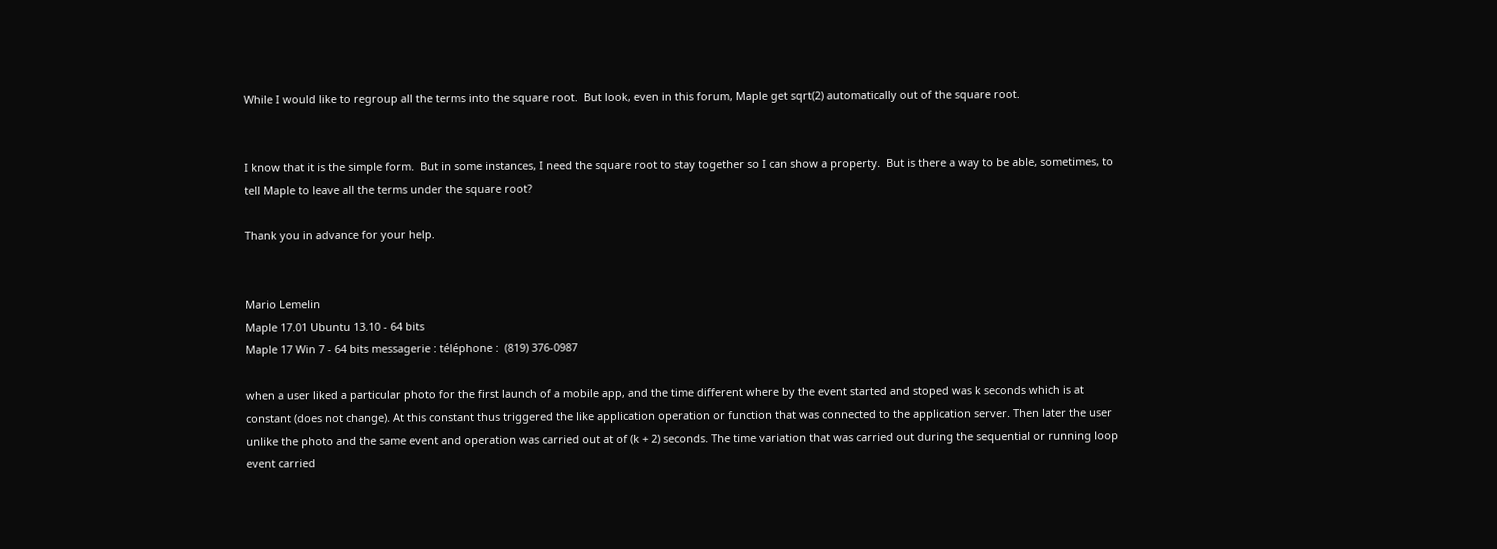While I would like to regroup all the terms into the square root.  But look, even in this forum, Maple get sqrt(2) automatically out of the square root.


I know that it is the simple form.  But in some instances, I need the square root to stay together so I can show a property.  But is there a way to be able, sometimes, to tell Maple to leave all the terms under the square root?

Thank you in advance for your help.


Mario Lemelin
Maple 17.01 Ubuntu 13.10 - 64 bits
Maple 17 Win 7 - 64 bits messagerie : téléphone :  (819) 376-0987

when a user liked a particular photo for the first launch of a mobile app, and the time different where by the event started and stoped was k seconds which is at constant (does not change). At this constant thus triggered the like application operation or function that was connected to the application server. Then later the user unlike the photo and the same event and operation was carried out at of (k + 2) seconds. The time variation that was carried out during the sequential or running loop event carried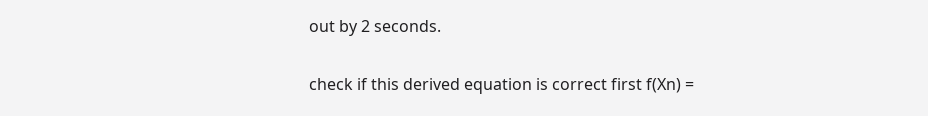out by 2 seconds.

check if this derived equation is correct first f(Xn) =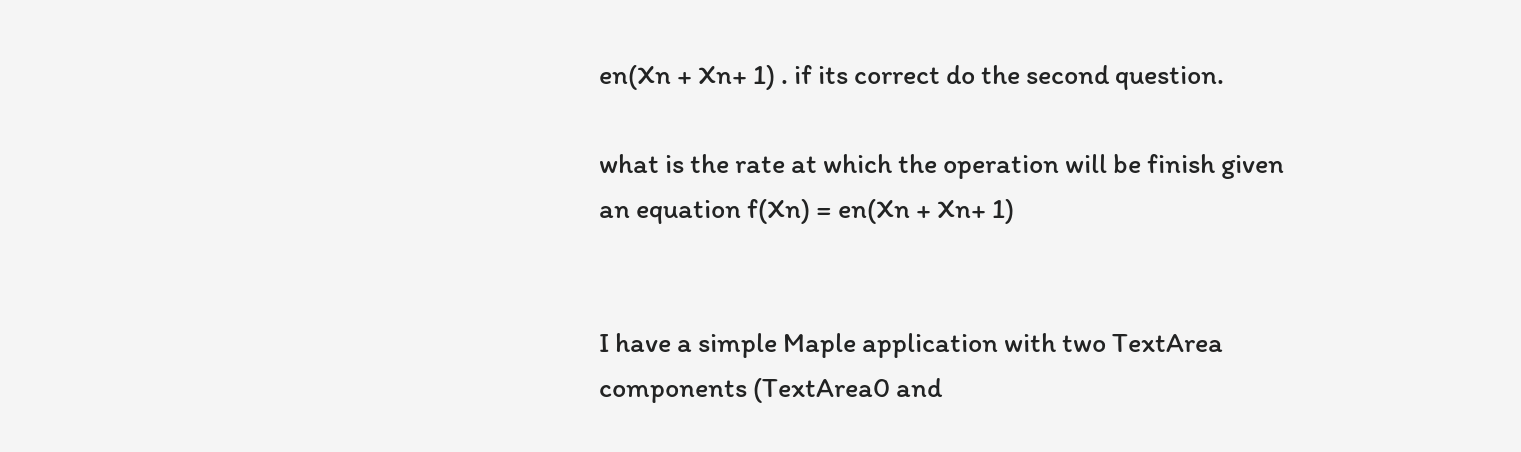en(Xn + Xn+ 1) . if its correct do the second question.

what is the rate at which the operation will be finish given an equation f(Xn) = en(Xn + Xn+ 1)


I have a simple Maple application with two TextArea components (TextArea0 and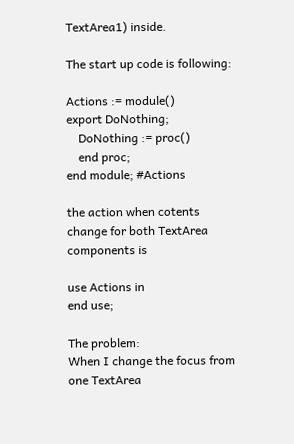TextArea1) inside.

The start up code is following:

Actions := module()
export DoNothing;
    DoNothing := proc()
    end proc;
end module; #Actions

the action when cotents change for both TextArea components is

use Actions in
end use;

The problem:
When I change the focus from one TextArea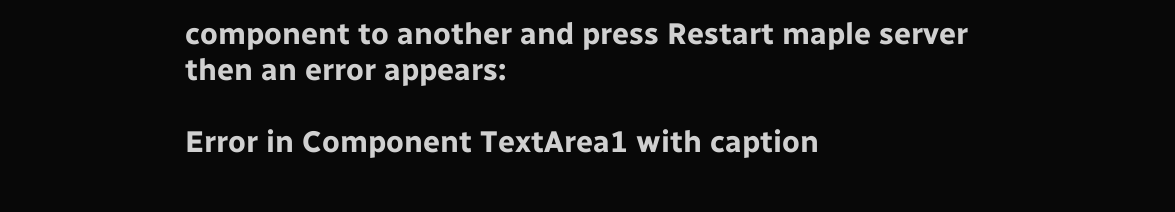component to another and press Restart maple server then an error appears:

Error in Component TextArea1 with caption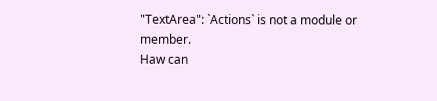"TextArea": `Actions` is not a module or member.
Haw can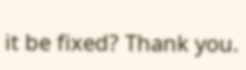it be fixed? Thank you.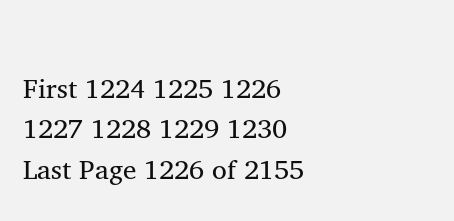First 1224 1225 1226 1227 1228 1229 1230 Last Page 1226 of 2155